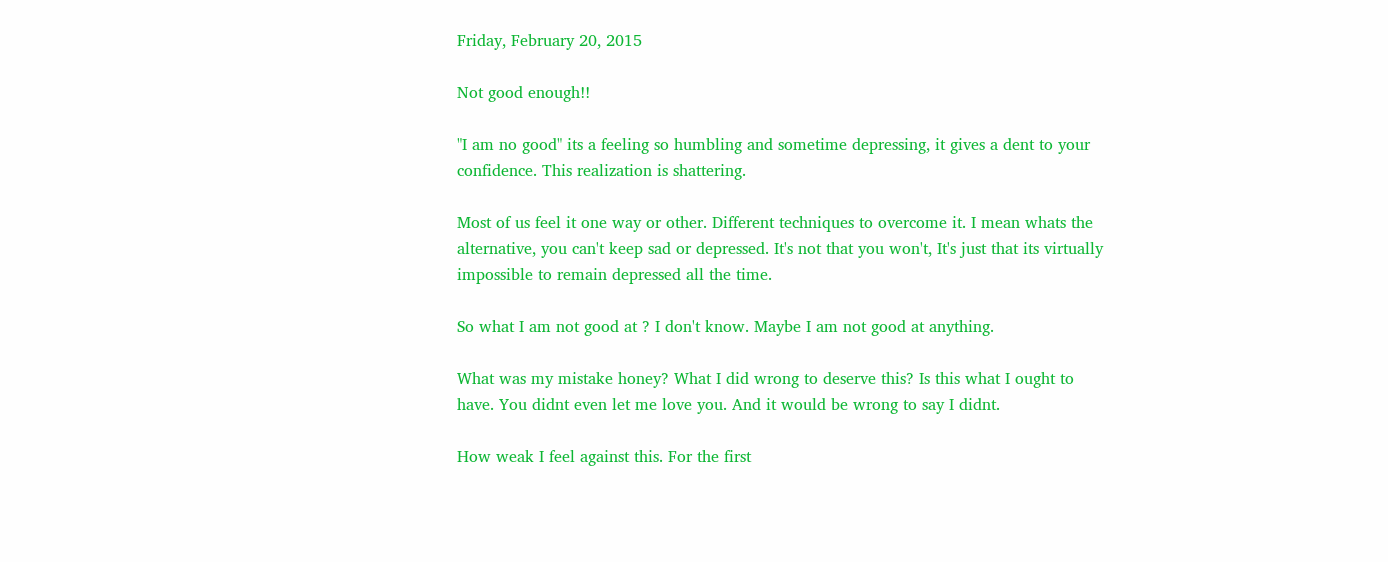Friday, February 20, 2015

Not good enough!!

"I am no good" its a feeling so humbling and sometime depressing, it gives a dent to your confidence. This realization is shattering.

Most of us feel it one way or other. Different techniques to overcome it. I mean whats the alternative, you can't keep sad or depressed. It's not that you won't, It's just that its virtually impossible to remain depressed all the time.

So what I am not good at ? I don't know. Maybe I am not good at anything.

What was my mistake honey? What I did wrong to deserve this? Is this what I ought to have. You didnt even let me love you. And it would be wrong to say I didnt.

How weak I feel against this. For the first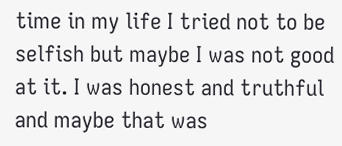time in my life I tried not to be selfish but maybe I was not good at it. I was honest and truthful and maybe that was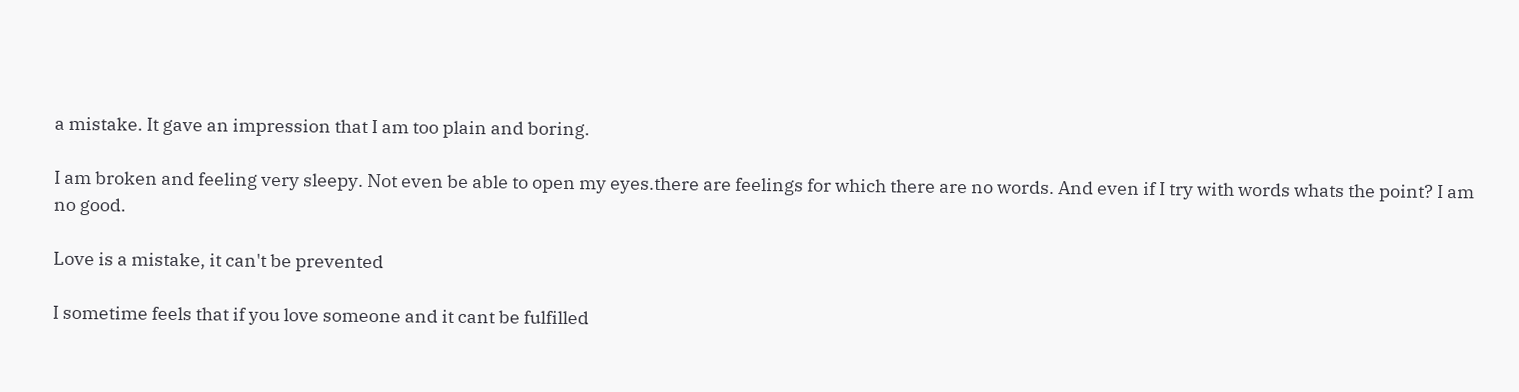a mistake. It gave an impression that I am too plain and boring.

I am broken and feeling very sleepy. Not even be able to open my eyes.there are feelings for which there are no words. And even if I try with words whats the point? I am no good.

Love is a mistake, it can't be prevented

I sometime feels that if you love someone and it cant be fulfilled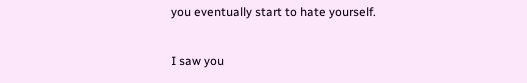you eventually start to hate yourself.

I saw you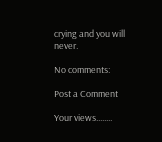crying and you will never.

No comments:

Post a Comment

Your views........